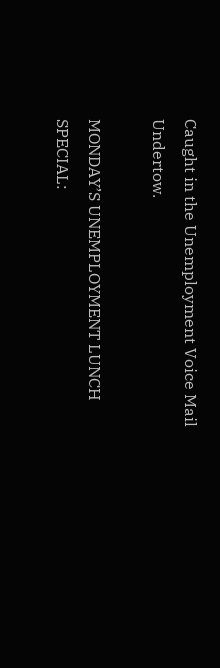Caught in the Unemployment Voice Mail Undertow.

MONDAY’S UNEMPLOYMENT LUNCH SPECIAL: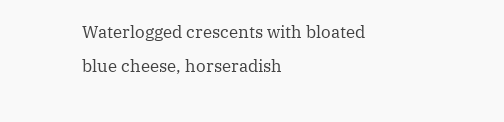Waterlogged crescents with bloated blue cheese, horseradish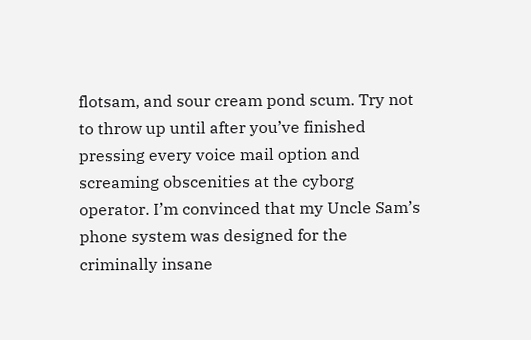flotsam, and sour cream pond scum. Try not to throw up until after you’ve finished pressing every voice mail option and screaming obscenities at the cyborg operator. I’m convinced that my Uncle Sam’s phone system was designed for the criminally insane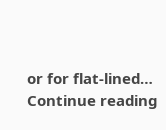or for flat-lined… Continue reading